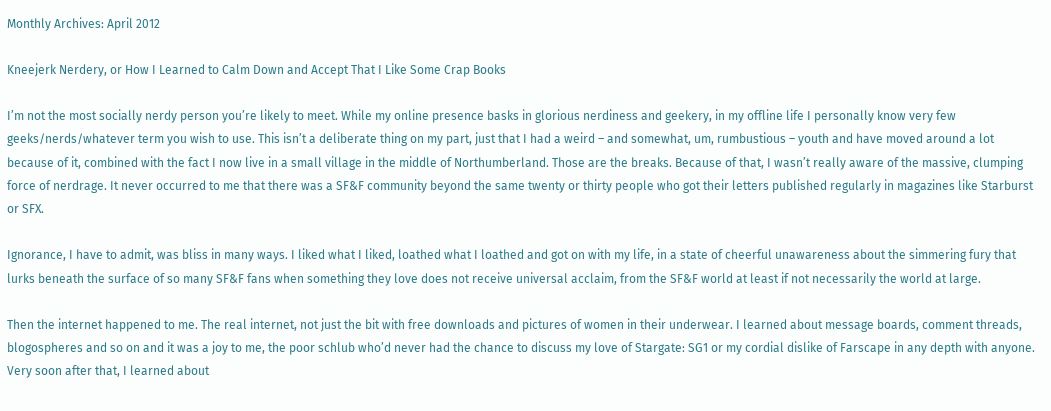Monthly Archives: April 2012

Kneejerk Nerdery, or How I Learned to Calm Down and Accept That I Like Some Crap Books

I’m not the most socially nerdy person you’re likely to meet. While my online presence basks in glorious nerdiness and geekery, in my offline life I personally know very few geeks/nerds/whatever term you wish to use. This isn’t a deliberate thing on my part, just that I had a weird – and somewhat, um, rumbustious – youth and have moved around a lot because of it, combined with the fact I now live in a small village in the middle of Northumberland. Those are the breaks. Because of that, I wasn’t really aware of the massive, clumping force of nerdrage. It never occurred to me that there was a SF&F community beyond the same twenty or thirty people who got their letters published regularly in magazines like Starburst or SFX.

Ignorance, I have to admit, was bliss in many ways. I liked what I liked, loathed what I loathed and got on with my life, in a state of cheerful unawareness about the simmering fury that lurks beneath the surface of so many SF&F fans when something they love does not receive universal acclaim, from the SF&F world at least if not necessarily the world at large.

Then the internet happened to me. The real internet, not just the bit with free downloads and pictures of women in their underwear. I learned about message boards, comment threads, blogospheres and so on and it was a joy to me, the poor schlub who’d never had the chance to discuss my love of Stargate: SG1 or my cordial dislike of Farscape in any depth with anyone. Very soon after that, I learned about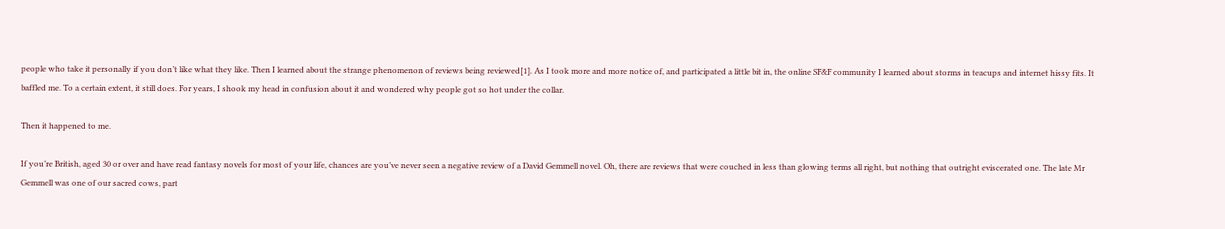people who take it personally if you don’t like what they like. Then I learned about the strange phenomenon of reviews being reviewed[1]. As I took more and more notice of, and participated a little bit in, the online SF&F community I learned about storms in teacups and internet hissy fits. It baffled me. To a certain extent, it still does. For years, I shook my head in confusion about it and wondered why people got so hot under the collar.

Then it happened to me.

If you’re British, aged 30 or over and have read fantasy novels for most of your life, chances are you’ve never seen a negative review of a David Gemmell novel. Oh, there are reviews that were couched in less than glowing terms all right, but nothing that outright eviscerated one. The late Mr Gemmell was one of our sacred cows, part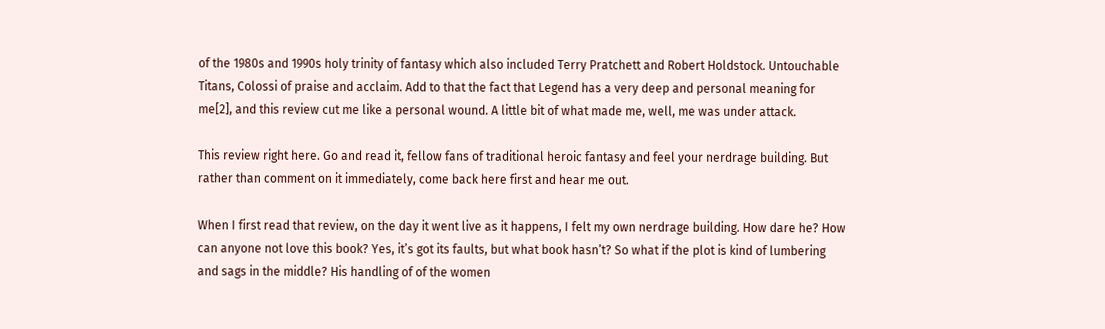of the 1980s and 1990s holy trinity of fantasy which also included Terry Pratchett and Robert Holdstock. Untouchable Titans, Colossi of praise and acclaim. Add to that the fact that Legend has a very deep and personal meaning for me[2], and this review cut me like a personal wound. A little bit of what made me, well, me was under attack.

This review right here. Go and read it, fellow fans of traditional heroic fantasy and feel your nerdrage building. But rather than comment on it immediately, come back here first and hear me out.

When I first read that review, on the day it went live as it happens, I felt my own nerdrage building. How dare he? How can anyone not love this book? Yes, it’s got its faults, but what book hasn’t? So what if the plot is kind of lumbering and sags in the middle? His handling of of the women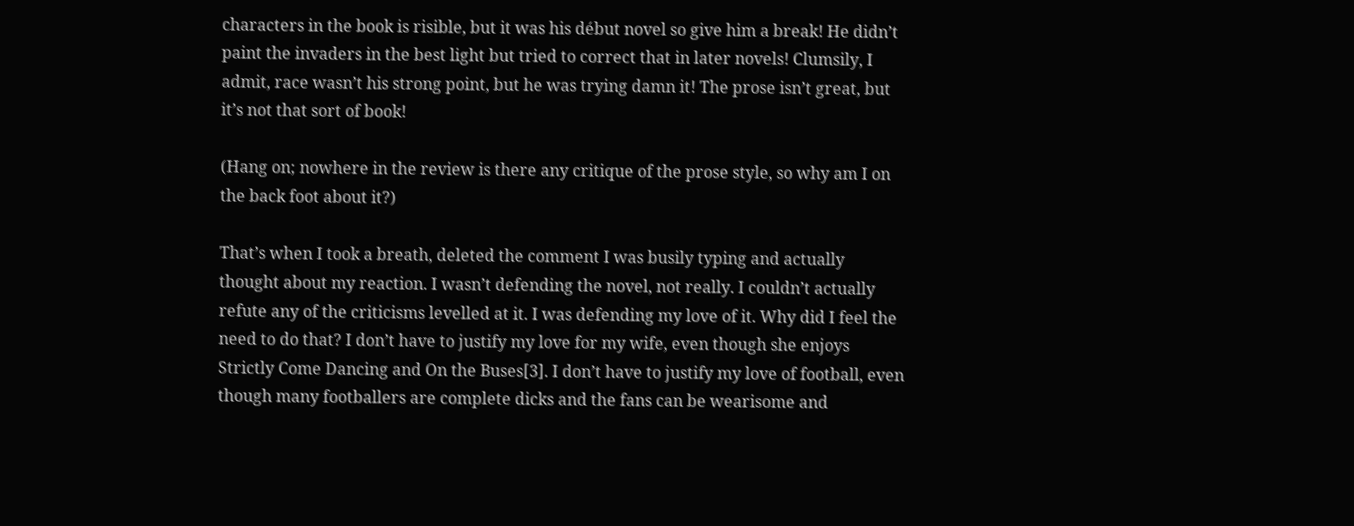characters in the book is risible, but it was his début novel so give him a break! He didn’t paint the invaders in the best light but tried to correct that in later novels! Clumsily, I admit, race wasn’t his strong point, but he was trying damn it! The prose isn’t great, but it’s not that sort of book!

(Hang on; nowhere in the review is there any critique of the prose style, so why am I on the back foot about it?)

That’s when I took a breath, deleted the comment I was busily typing and actually thought about my reaction. I wasn’t defending the novel, not really. I couldn’t actually refute any of the criticisms levelled at it. I was defending my love of it. Why did I feel the need to do that? I don’t have to justify my love for my wife, even though she enjoys Strictly Come Dancing and On the Buses[3]. I don’t have to justify my love of football, even though many footballers are complete dicks and the fans can be wearisome and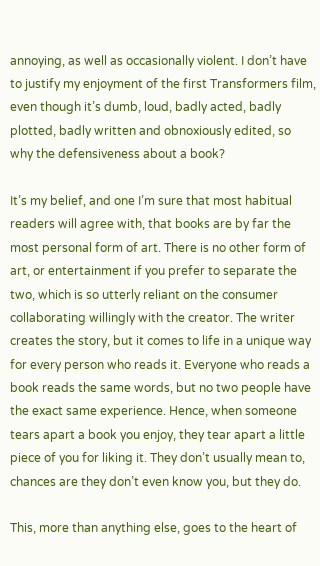annoying, as well as occasionally violent. I don’t have to justify my enjoyment of the first Transformers film, even though it’s dumb, loud, badly acted, badly plotted, badly written and obnoxiously edited, so why the defensiveness about a book?

It’s my belief, and one I’m sure that most habitual readers will agree with, that books are by far the most personal form of art. There is no other form of art, or entertainment if you prefer to separate the two, which is so utterly reliant on the consumer collaborating willingly with the creator. The writer creates the story, but it comes to life in a unique way for every person who reads it. Everyone who reads a book reads the same words, but no two people have the exact same experience. Hence, when someone tears apart a book you enjoy, they tear apart a little piece of you for liking it. They don’t usually mean to, chances are they don’t even know you, but they do.

This, more than anything else, goes to the heart of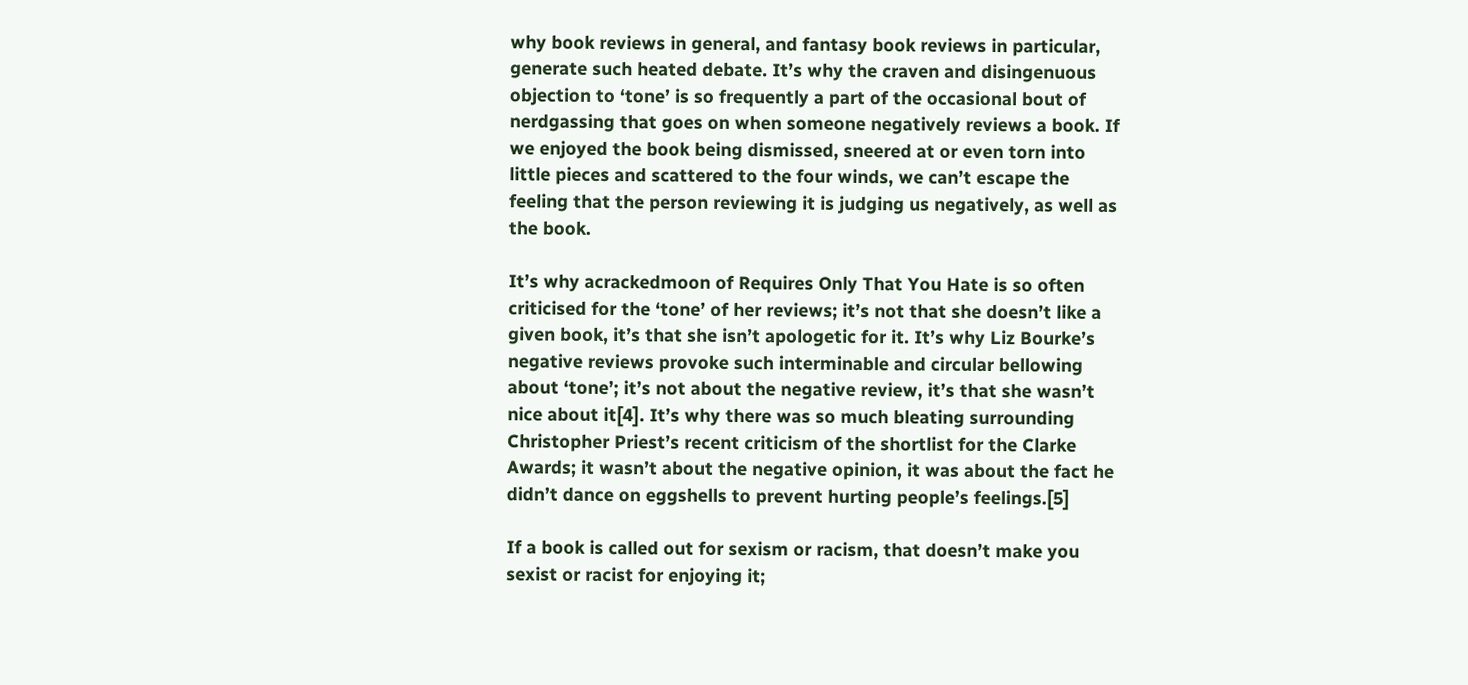why book reviews in general, and fantasy book reviews in particular, generate such heated debate. It’s why the craven and disingenuous objection to ‘tone’ is so frequently a part of the occasional bout of nerdgassing that goes on when someone negatively reviews a book. If we enjoyed the book being dismissed, sneered at or even torn into little pieces and scattered to the four winds, we can’t escape the feeling that the person reviewing it is judging us negatively, as well as the book.

It’s why acrackedmoon of Requires Only That You Hate is so often criticised for the ‘tone’ of her reviews; it’s not that she doesn’t like a given book, it’s that she isn’t apologetic for it. It’s why Liz Bourke’s negative reviews provoke such interminable and circular bellowing about ‘tone’; it’s not about the negative review, it’s that she wasn’t nice about it[4]. It’s why there was so much bleating surrounding Christopher Priest’s recent criticism of the shortlist for the Clarke Awards; it wasn’t about the negative opinion, it was about the fact he didn’t dance on eggshells to prevent hurting people’s feelings.[5]

If a book is called out for sexism or racism, that doesn’t make you sexist or racist for enjoying it;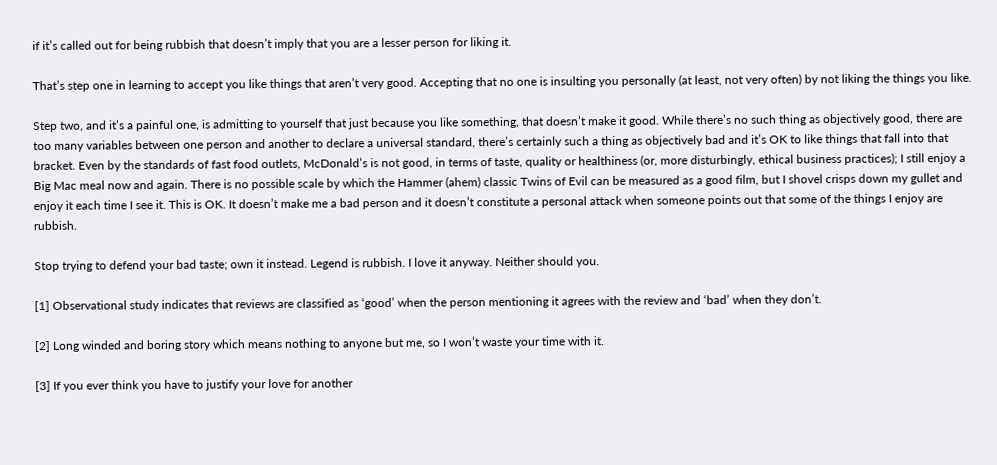if it’s called out for being rubbish that doesn’t imply that you are a lesser person for liking it.

That’s step one in learning to accept you like things that aren’t very good. Accepting that no one is insulting you personally (at least, not very often) by not liking the things you like.

Step two, and it’s a painful one, is admitting to yourself that just because you like something, that doesn’t make it good. While there’s no such thing as objectively good, there are too many variables between one person and another to declare a universal standard, there’s certainly such a thing as objectively bad and it’s OK to like things that fall into that bracket. Even by the standards of fast food outlets, McDonald’s is not good, in terms of taste, quality or healthiness (or, more disturbingly, ethical business practices); I still enjoy a Big Mac meal now and again. There is no possible scale by which the Hammer (ahem) classic Twins of Evil can be measured as a good film, but I shovel crisps down my gullet and enjoy it each time I see it. This is OK. It doesn’t make me a bad person and it doesn’t constitute a personal attack when someone points out that some of the things I enjoy are rubbish.

Stop trying to defend your bad taste; own it instead. Legend is rubbish. I love it anyway. Neither should you.

[1] Observational study indicates that reviews are classified as ‘good’ when the person mentioning it agrees with the review and ‘bad’ when they don’t.

[2] Long winded and boring story which means nothing to anyone but me, so I won’t waste your time with it.

[3] If you ever think you have to justify your love for another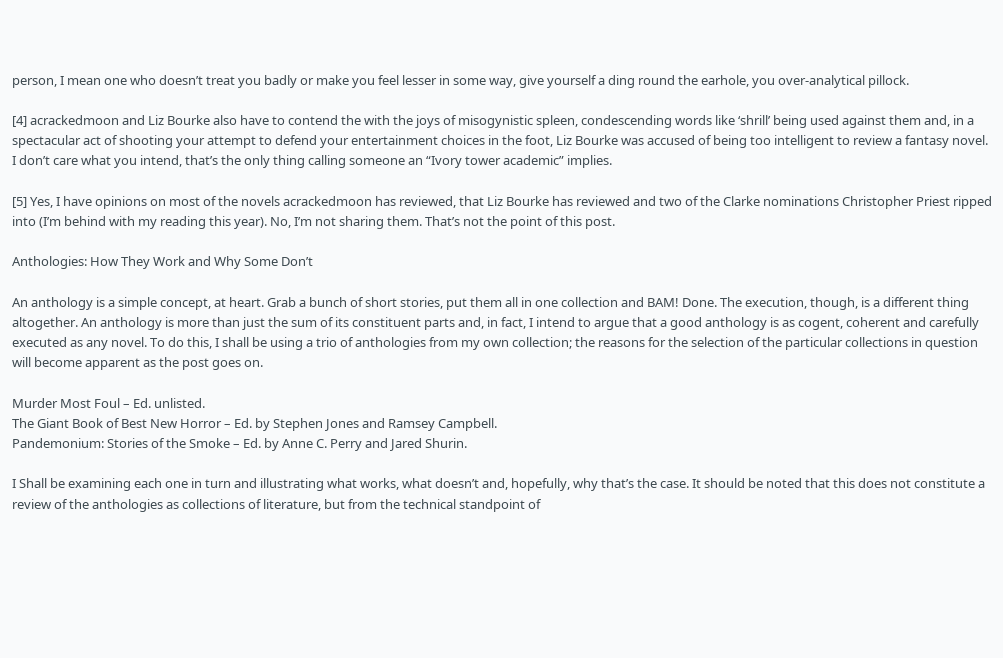person, I mean one who doesn’t treat you badly or make you feel lesser in some way, give yourself a ding round the earhole, you over-analytical pillock.

[4] acrackedmoon and Liz Bourke also have to contend the with the joys of misogynistic spleen, condescending words like ‘shrill’ being used against them and, in a spectacular act of shooting your attempt to defend your entertainment choices in the foot, Liz Bourke was accused of being too intelligent to review a fantasy novel. I don’t care what you intend, that’s the only thing calling someone an “Ivory tower academic” implies.

[5] Yes, I have opinions on most of the novels acrackedmoon has reviewed, that Liz Bourke has reviewed and two of the Clarke nominations Christopher Priest ripped into (I’m behind with my reading this year). No, I’m not sharing them. That’s not the point of this post.

Anthologies: How They Work and Why Some Don’t

An anthology is a simple concept, at heart. Grab a bunch of short stories, put them all in one collection and BAM! Done. The execution, though, is a different thing altogether. An anthology is more than just the sum of its constituent parts and, in fact, I intend to argue that a good anthology is as cogent, coherent and carefully executed as any novel. To do this, I shall be using a trio of anthologies from my own collection; the reasons for the selection of the particular collections in question will become apparent as the post goes on.

Murder Most Foul – Ed. unlisted.
The Giant Book of Best New Horror – Ed. by Stephen Jones and Ramsey Campbell.
Pandemonium: Stories of the Smoke – Ed. by Anne C. Perry and Jared Shurin.

I Shall be examining each one in turn and illustrating what works, what doesn’t and, hopefully, why that’s the case. It should be noted that this does not constitute a review of the anthologies as collections of literature, but from the technical standpoint of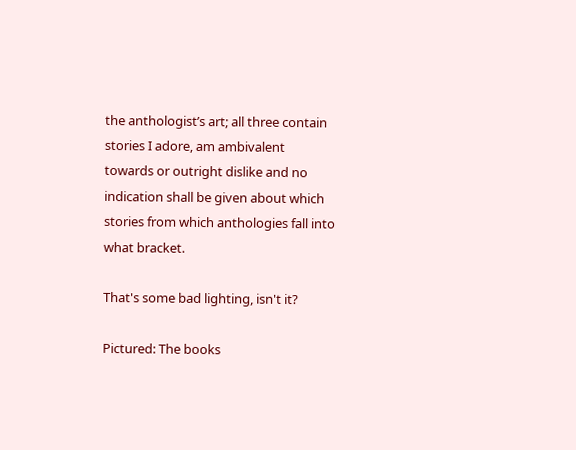the anthologist’s art; all three contain stories I adore, am ambivalent towards or outright dislike and no indication shall be given about which stories from which anthologies fall into what bracket.

That's some bad lighting, isn't it?

Pictured: The books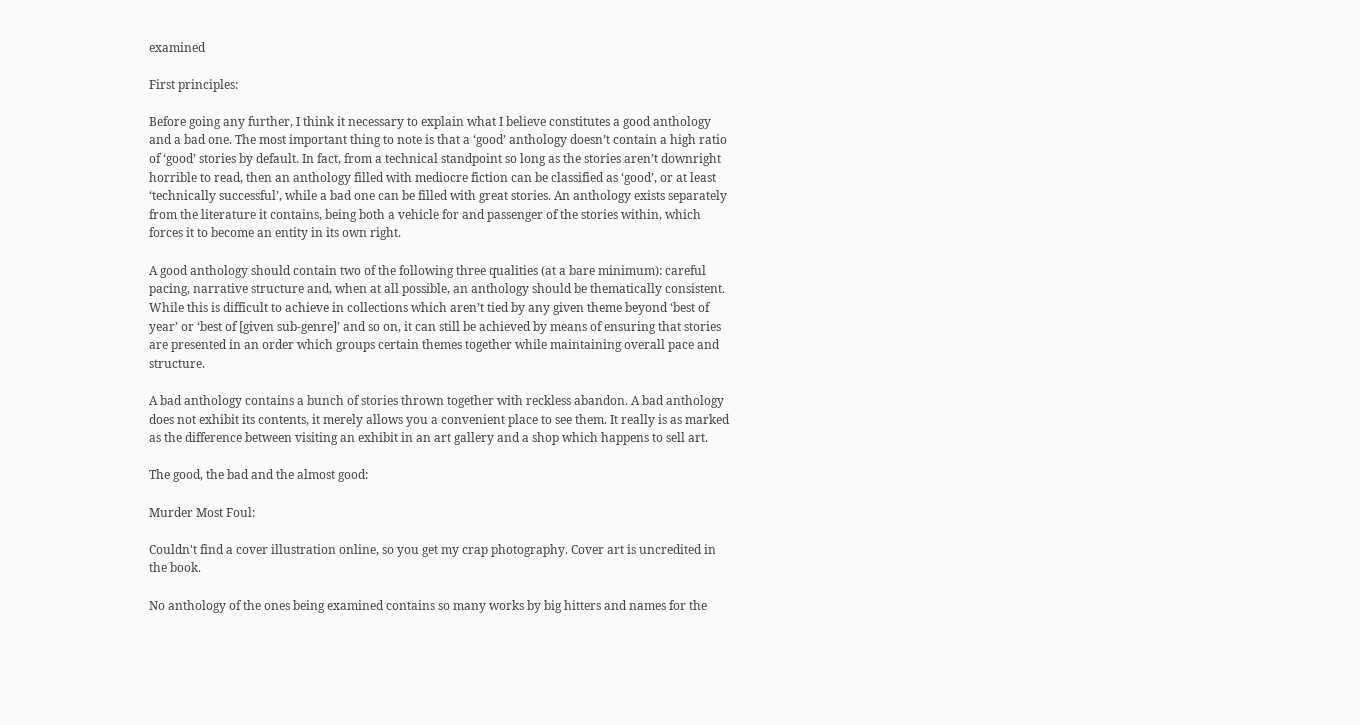examined

First principles:

Before going any further, I think it necessary to explain what I believe constitutes a good anthology and a bad one. The most important thing to note is that a ‘good’ anthology doesn’t contain a high ratio of ‘good’ stories by default. In fact, from a technical standpoint so long as the stories aren’t downright horrible to read, then an anthology filled with mediocre fiction can be classified as ‘good’, or at least ‘technically successful’, while a bad one can be filled with great stories. An anthology exists separately from the literature it contains, being both a vehicle for and passenger of the stories within, which forces it to become an entity in its own right.

A good anthology should contain two of the following three qualities (at a bare minimum): careful pacing, narrative structure and, when at all possible, an anthology should be thematically consistent. While this is difficult to achieve in collections which aren’t tied by any given theme beyond ‘best of year’ or ‘best of [given sub-genre]’ and so on, it can still be achieved by means of ensuring that stories are presented in an order which groups certain themes together while maintaining overall pace and structure.

A bad anthology contains a bunch of stories thrown together with reckless abandon. A bad anthology does not exhibit its contents, it merely allows you a convenient place to see them. It really is as marked as the difference between visiting an exhibit in an art gallery and a shop which happens to sell art.

The good, the bad and the almost good:

Murder Most Foul:

Couldn't find a cover illustration online, so you get my crap photography. Cover art is uncredited in the book.

No anthology of the ones being examined contains so many works by big hitters and names for the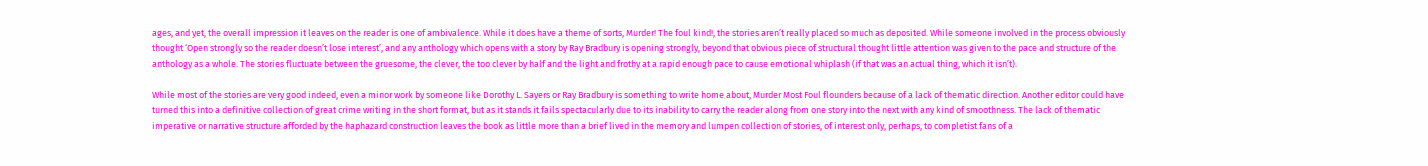ages, and yet, the overall impression it leaves on the reader is one of ambivalence. While it does have a theme of sorts, Murder! The foul kind!, the stories aren’t really placed so much as deposited. While someone involved in the process obviously thought ‘Open strongly so the reader doesn’t lose interest’, and any anthology which opens with a story by Ray Bradbury is opening strongly, beyond that obvious piece of structural thought little attention was given to the pace and structure of the anthology as a whole. The stories fluctuate between the gruesome, the clever, the too clever by half and the light and frothy at a rapid enough pace to cause emotional whiplash (if that was an actual thing, which it isn’t).

While most of the stories are very good indeed, even a minor work by someone like Dorothy L. Sayers or Ray Bradbury is something to write home about, Murder Most Foul flounders because of a lack of thematic direction. Another editor could have turned this into a definitive collection of great crime writing in the short format, but as it stands it fails spectacularly due to its inability to carry the reader along from one story into the next with any kind of smoothness. The lack of thematic imperative or narrative structure afforded by the haphazard construction leaves the book as little more than a brief lived in the memory and lumpen collection of stories, of interest only, perhaps, to completist fans of a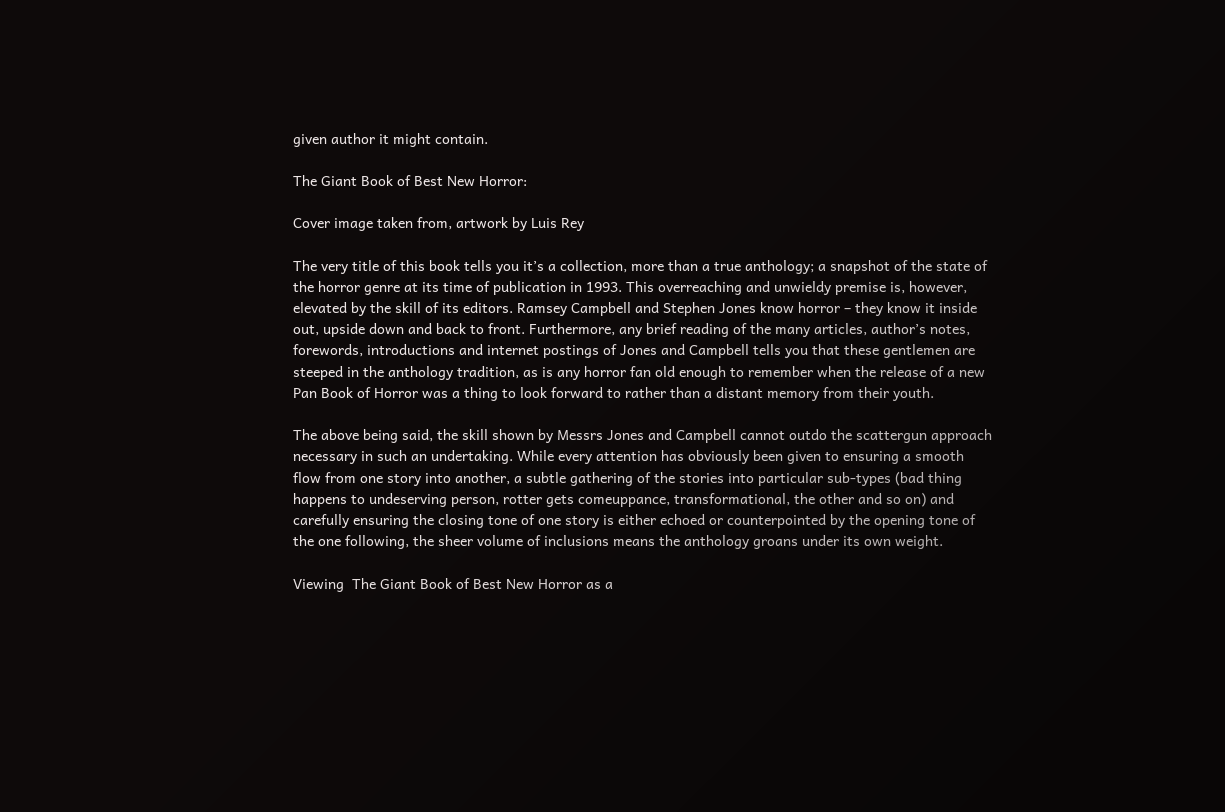given author it might contain.

The Giant Book of Best New Horror:

Cover image taken from, artwork by Luis Rey

The very title of this book tells you it’s a collection, more than a true anthology; a snapshot of the state of the horror genre at its time of publication in 1993. This overreaching and unwieldy premise is, however, elevated by the skill of its editors. Ramsey Campbell and Stephen Jones know horror – they know it inside out, upside down and back to front. Furthermore, any brief reading of the many articles, author’s notes, forewords, introductions and internet postings of Jones and Campbell tells you that these gentlemen are steeped in the anthology tradition, as is any horror fan old enough to remember when the release of a new Pan Book of Horror was a thing to look forward to rather than a distant memory from their youth.

The above being said, the skill shown by Messrs Jones and Campbell cannot outdo the scattergun approach necessary in such an undertaking. While every attention has obviously been given to ensuring a smooth flow from one story into another, a subtle gathering of the stories into particular sub-types (bad thing happens to undeserving person, rotter gets comeuppance, transformational, the other and so on) and carefully ensuring the closing tone of one story is either echoed or counterpointed by the opening tone of the one following, the sheer volume of inclusions means the anthology groans under its own weight.

Viewing  The Giant Book of Best New Horror as a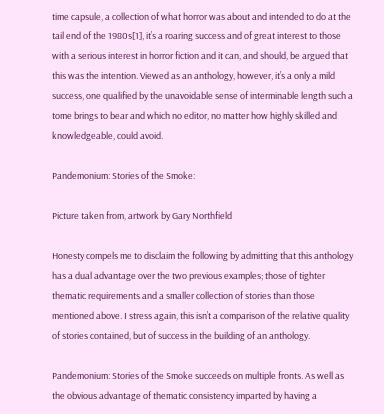time capsule, a collection of what horror was about and intended to do at the tail end of the 1980s[1], it’s a roaring success and of great interest to those with a serious interest in horror fiction and it can, and should, be argued that this was the intention. Viewed as an anthology, however, it’s a only a mild success, one qualified by the unavoidable sense of interminable length such a tome brings to bear and which no editor, no matter how highly skilled and knowledgeable, could avoid.

Pandemonium: Stories of the Smoke:

Picture taken from, artwork by Gary Northfield

Honesty compels me to disclaim the following by admitting that this anthology has a dual advantage over the two previous examples; those of tighter thematic requirements and a smaller collection of stories than those mentioned above. I stress again, this isn’t a comparison of the relative quality of stories contained, but of success in the building of an anthology.

Pandemonium: Stories of the Smoke succeeds on multiple fronts. As well as the obvious advantage of thematic consistency imparted by having a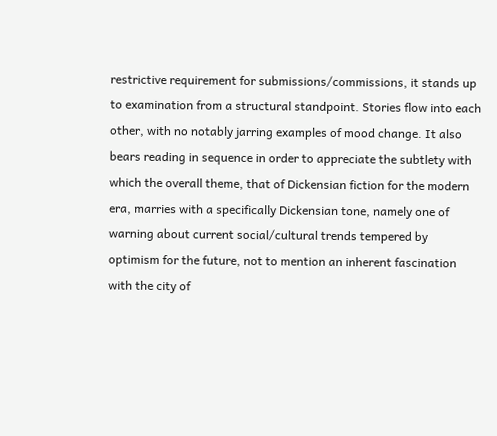restrictive requirement for submissions/commissions, it stands up to examination from a structural standpoint. Stories flow into each other, with no notably jarring examples of mood change. It also bears reading in sequence in order to appreciate the subtlety with which the overall theme, that of Dickensian fiction for the modern era, marries with a specifically Dickensian tone, namely one of warning about current social/cultural trends tempered by optimism for the future, not to mention an inherent fascination with the city of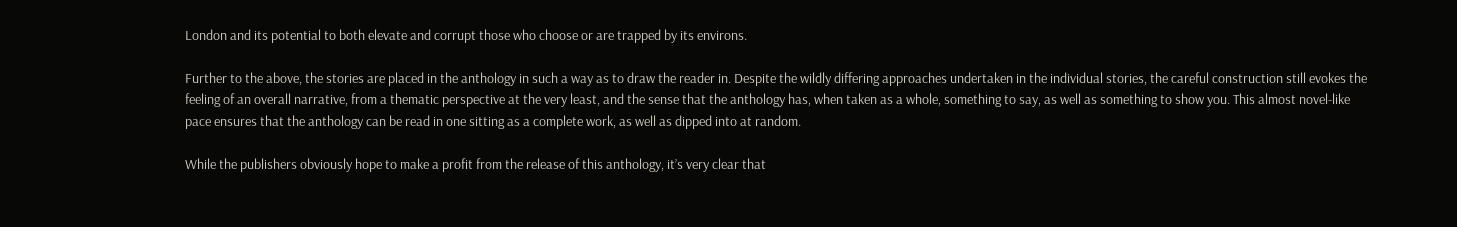London and its potential to both elevate and corrupt those who choose or are trapped by its environs.

Further to the above, the stories are placed in the anthology in such a way as to draw the reader in. Despite the wildly differing approaches undertaken in the individual stories, the careful construction still evokes the feeling of an overall narrative, from a thematic perspective at the very least, and the sense that the anthology has, when taken as a whole, something to say, as well as something to show you. This almost novel-like pace ensures that the anthology can be read in one sitting as a complete work, as well as dipped into at random.

While the publishers obviously hope to make a profit from the release of this anthology, it’s very clear that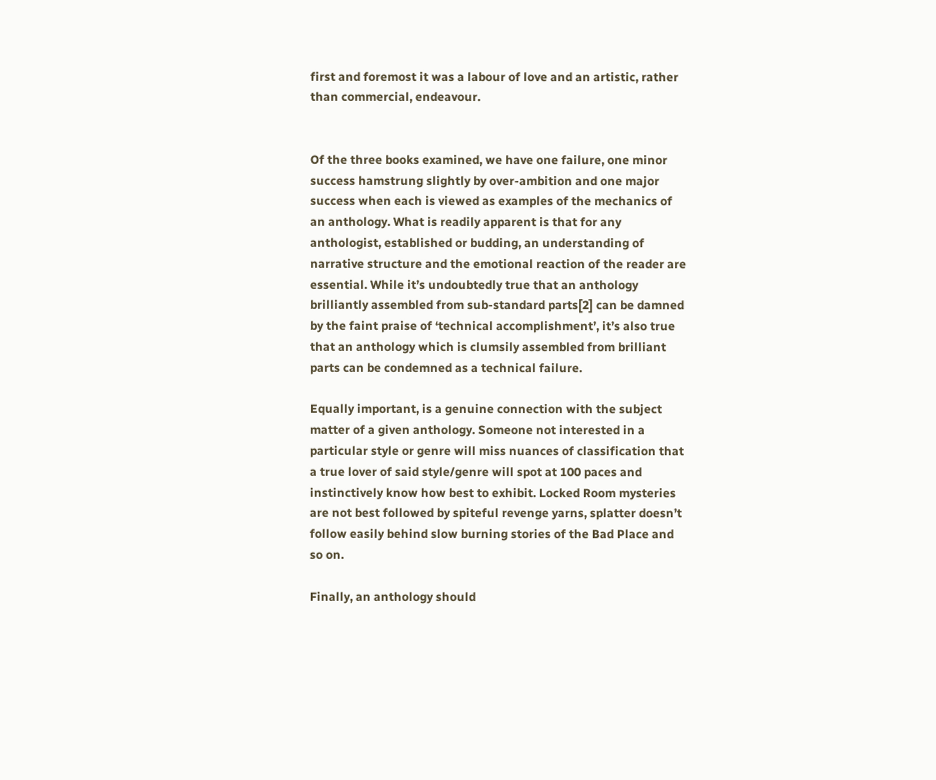first and foremost it was a labour of love and an artistic, rather than commercial, endeavour.


Of the three books examined, we have one failure, one minor success hamstrung slightly by over-ambition and one major success when each is viewed as examples of the mechanics of an anthology. What is readily apparent is that for any anthologist, established or budding, an understanding of narrative structure and the emotional reaction of the reader are essential. While it’s undoubtedly true that an anthology brilliantly assembled from sub-standard parts[2] can be damned by the faint praise of ‘technical accomplishment’, it’s also true that an anthology which is clumsily assembled from brilliant parts can be condemned as a technical failure.

Equally important, is a genuine connection with the subject matter of a given anthology. Someone not interested in a particular style or genre will miss nuances of classification that a true lover of said style/genre will spot at 100 paces and instinctively know how best to exhibit. Locked Room mysteries are not best followed by spiteful revenge yarns, splatter doesn’t follow easily behind slow burning stories of the Bad Place and so on.

Finally, an anthology should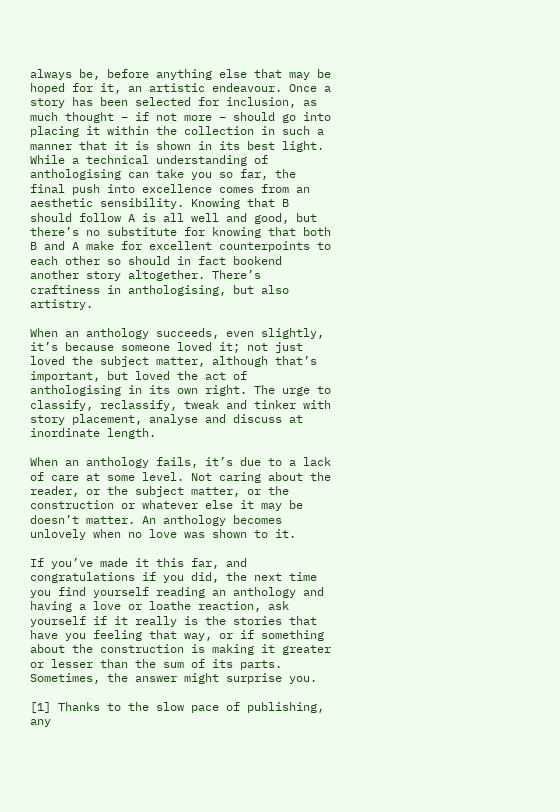always be, before anything else that may be hoped for it, an artistic endeavour. Once a story has been selected for inclusion, as much thought – if not more – should go into placing it within the collection in such a manner that it is shown in its best light. While a technical understanding of anthologising can take you so far, the final push into excellence comes from an aesthetic sensibility. Knowing that B should follow A is all well and good, but there’s no substitute for knowing that both B and A make for excellent counterpoints to each other so should in fact bookend another story altogether. There’s craftiness in anthologising, but also artistry.

When an anthology succeeds, even slightly, it’s because someone loved it; not just loved the subject matter, although that’s important, but loved the act of anthologising in its own right. The urge to classify, reclassify, tweak and tinker with story placement, analyse and discuss at inordinate length.

When an anthology fails, it’s due to a lack of care at some level. Not caring about the reader, or the subject matter, or the construction or whatever else it may be doesn’t matter. An anthology becomes unlovely when no love was shown to it.

If you’ve made it this far, and congratulations if you did, the next time you find yourself reading an anthology and having a love or loathe reaction, ask yourself if it really is the stories that have you feeling that way, or if something about the construction is making it greater or lesser than the sum of its parts. Sometimes, the answer might surprise you.

[1] Thanks to the slow pace of publishing, any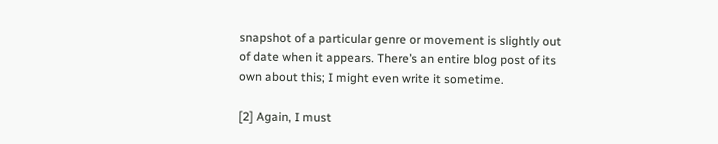snapshot of a particular genre or movement is slightly out of date when it appears. There’s an entire blog post of its own about this; I might even write it sometime.

[2] Again, I must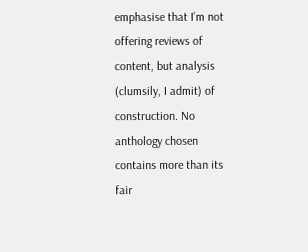emphasise that I’m not offering reviews of content, but analysis (clumsily, I admit) of construction. No anthology chosen contains more than its fair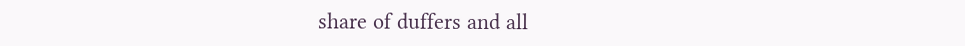share of duffers and all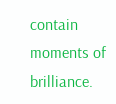contain moments of brilliance.